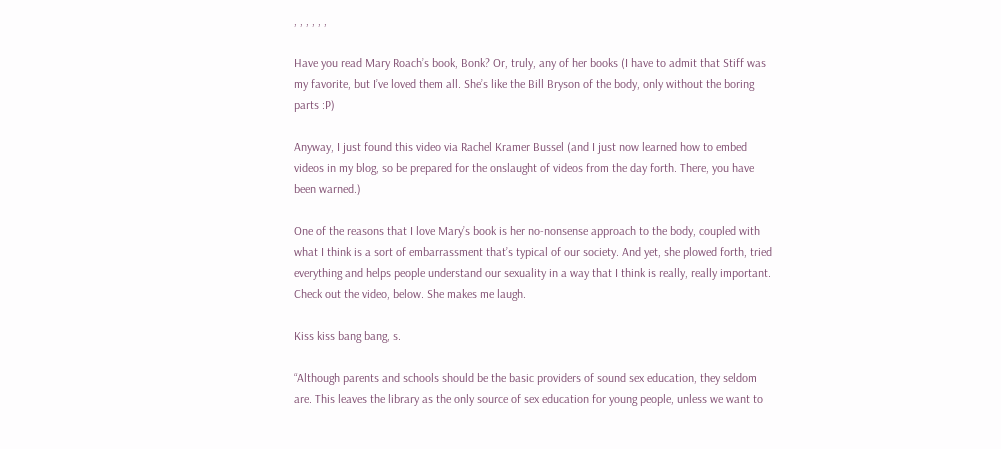, , , , , ,

Have you read Mary Roach’s book, Bonk? Or, truly, any of her books (I have to admit that Stiff was my favorite, but I’ve loved them all. She’s like the Bill Bryson of the body, only without the boring parts :P)

Anyway, I just found this video via Rachel Kramer Bussel (and I just now learned how to embed videos in my blog, so be prepared for the onslaught of videos from the day forth. There, you have been warned.)

One of the reasons that I love Mary’s book is her no-nonsense approach to the body, coupled with what I think is a sort of embarrassment that’s typical of our society. And yet, she plowed forth, tried everything and helps people understand our sexuality in a way that I think is really, really important. Check out the video, below. She makes me laugh.

Kiss kiss bang bang, s.

“Although parents and schools should be the basic providers of sound sex education, they seldom are. This leaves the library as the only source of sex education for young people, unless we want to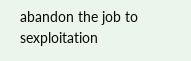abandon the job to sexploitation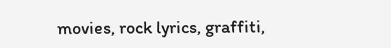movies, rock lyrics, graffiti,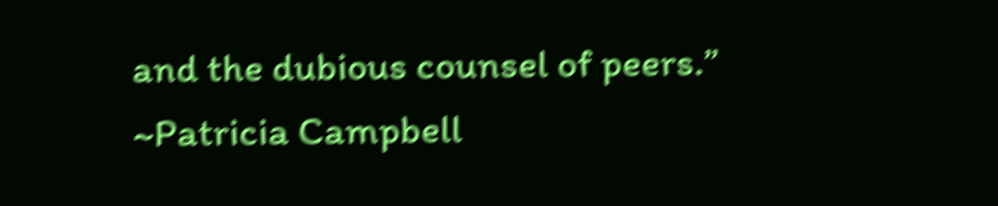and the dubious counsel of peers.” ~Patricia Campbell